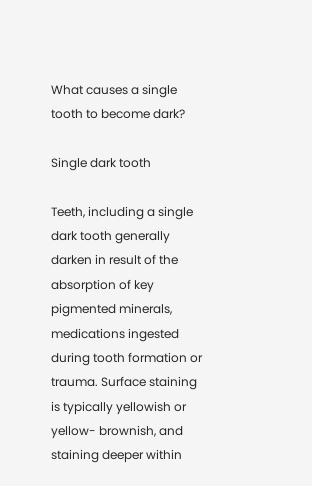What causes a single tooth to become dark?

Single dark tooth

Teeth, including a single dark tooth generally darken in result of the absorption of key pigmented minerals, medications ingested during tooth formation or trauma. Surface staining is typically yellowish or yellow- brownish, and staining deeper within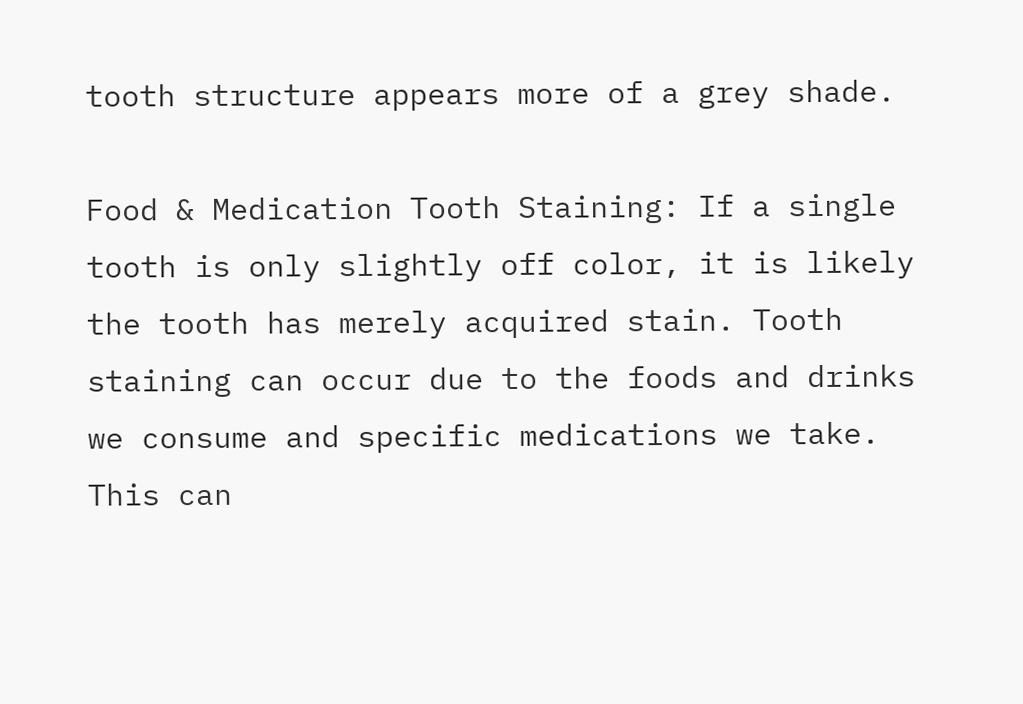tooth structure appears more of a grey shade.

Food & Medication Tooth Staining: If a single tooth is only slightly off color, it is likely the tooth has merely acquired stain. Tooth staining can occur due to the foods and drinks we consume and specific medications we take. This can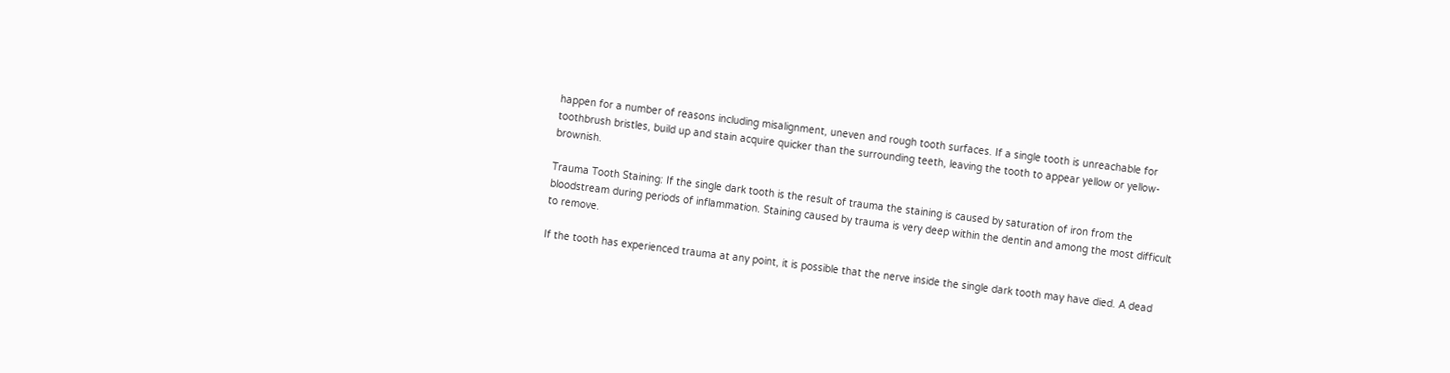happen for a number of reasons including misalignment, uneven and rough tooth surfaces. If a single tooth is unreachable for toothbrush bristles, build up and stain acquire quicker than the surrounding teeth, leaving the tooth to appear yellow or yellow-brownish.

Trauma Tooth Staining: If the single dark tooth is the result of trauma the staining is caused by saturation of iron from the bloodstream during periods of inflammation. Staining caused by trauma is very deep within the dentin and among the most difficult to remove.

If the tooth has experienced trauma at any point, it is possible that the nerve inside the single dark tooth may have died. A dead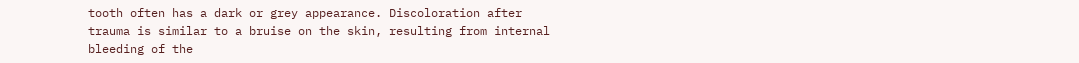tooth often has a dark or grey appearance. Discoloration after trauma is similar to a bruise on the skin, resulting from internal bleeding of the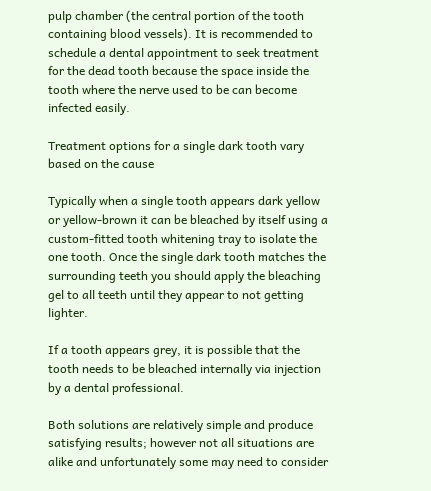pulp chamber (the central portion of the tooth containing blood vessels). It is recommended to schedule a dental appointment to seek treatment for the dead tooth because the space inside the tooth where the nerve used to be can become infected easily.

Treatment options for a single dark tooth vary based on the cause

Typically when a single tooth appears dark yellow or yellow-brown it can be bleached by itself using a custom-fitted tooth whitening tray to isolate the one tooth. Once the single dark tooth matches the surrounding teeth you should apply the bleaching gel to all teeth until they appear to not getting lighter.

If a tooth appears grey, it is possible that the tooth needs to be bleached internally via injection by a dental professional.

Both solutions are relatively simple and produce satisfying results; however not all situations are alike and unfortunately some may need to consider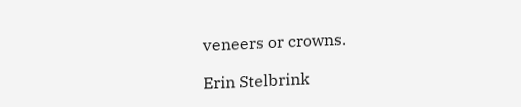veneers or crowns.

Erin Stelbrink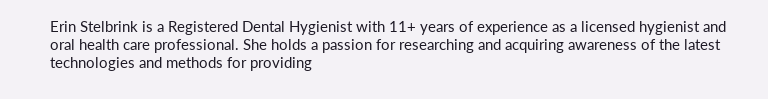Erin Stelbrink is a Registered Dental Hygienist with 11+ years of experience as a licensed hygienist and oral health care professional. She holds a passion for researching and acquiring awareness of the latest technologies and methods for providing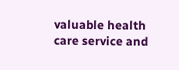valuable health care service and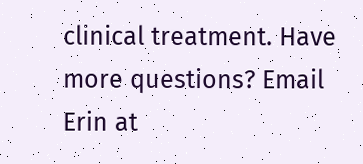clinical treatment. Have more questions? Email Erin at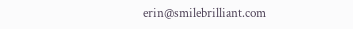erin@smilebrilliant.com